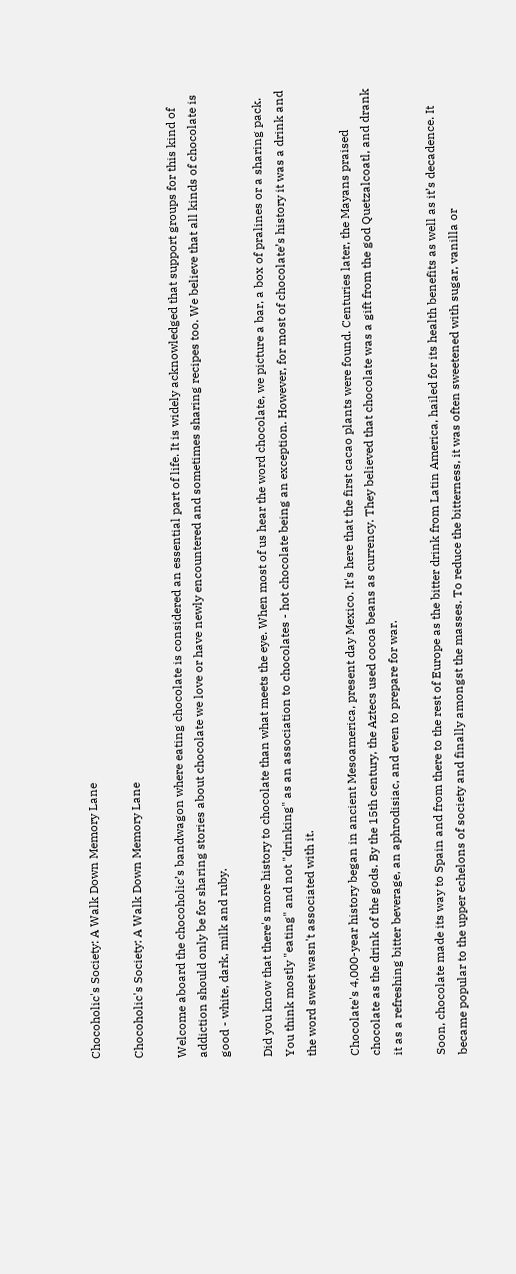Chocoholic's Society: A Walk Down Memory Lane

Chocoholic's Society: A Walk Down Memory Lane

Welcome aboard the chocoholic’s bandwagon where eating chocolate is considered an essential part of life. It is widely acknowledged that support groups for this kind of addiction should only be for sharing stories about chocolate we love or have newly encountered and sometimes sharing recipes too. We believe that all kinds of chocolate is good - white, dark, milk and ruby.

Did you know that there's more history to chocolate than what meets the eye. When most of us hear the word chocolate, we picture a bar, a box of pralines or a sharing pack. You think mostly "eating" and not "drinking" as an association to chocolates - hot chocolate being an exception. However, for most of chocolate’s history it was a drink and the word sweet wasn't associated with it.

Chocolate's 4,000-year history began in ancient Mesoamerica, present day Mexico. It's here that the first cacao plants were found. Centuries later, the Mayans praised chocolate as the drink of the gods. By the 15th century, the Aztecs used cocoa beans as currency. They believed that chocolate was a gift from the god Quetzalcoatl, and drank it as a refreshing bitter beverage, an aphrodisiac, and even to prepare for war.

Soon, chocolate made its way to Spain and from there to the rest of Europe as the bitter drink from Latin America, hailed for its health benefits as well as it’s decadence. It became popular to the upper echelons of society and finally amongst the masses. To reduce the bitterness, it was often sweetened with sugar, vanilla or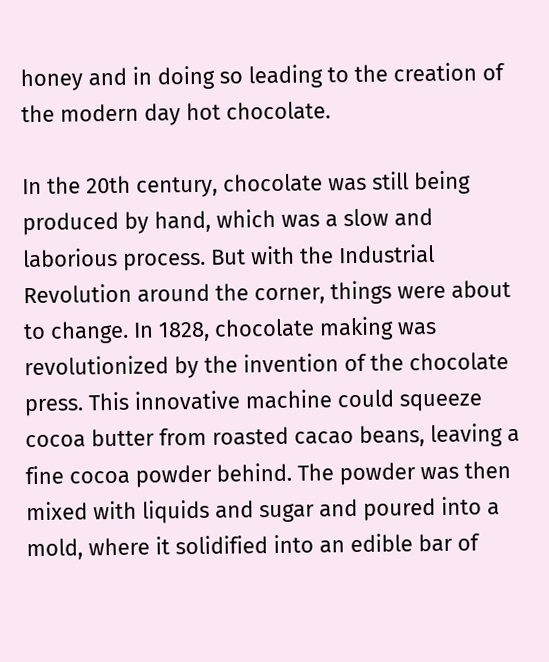honey and in doing so leading to the creation of the modern day hot chocolate.

In the 20th century, chocolate was still being produced by hand, which was a slow and laborious process. But with the Industrial Revolution around the corner, things were about to change. In 1828, chocolate making was revolutionized by the invention of the chocolate press. This innovative machine could squeeze cocoa butter from roasted cacao beans, leaving a fine cocoa powder behind. The powder was then mixed with liquids and sugar and poured into a mold, where it solidified into an edible bar of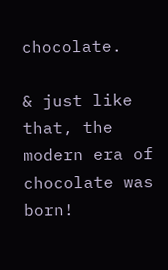chocolate.

& just like that, the modern era of chocolate was born!